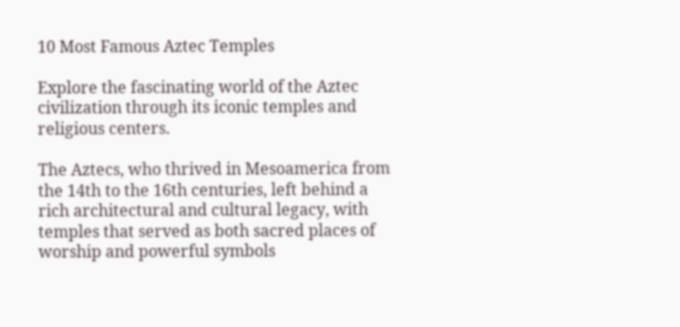10 Most Famous Aztec Temples

Explore the fascinating world of the Aztec civilization through its iconic temples and religious centers.

The Aztecs, who thrived in Mesoamerica from the 14th to the 16th centuries, left behind a rich architectural and cultural legacy, with temples that served as both sacred places of worship and powerful symbols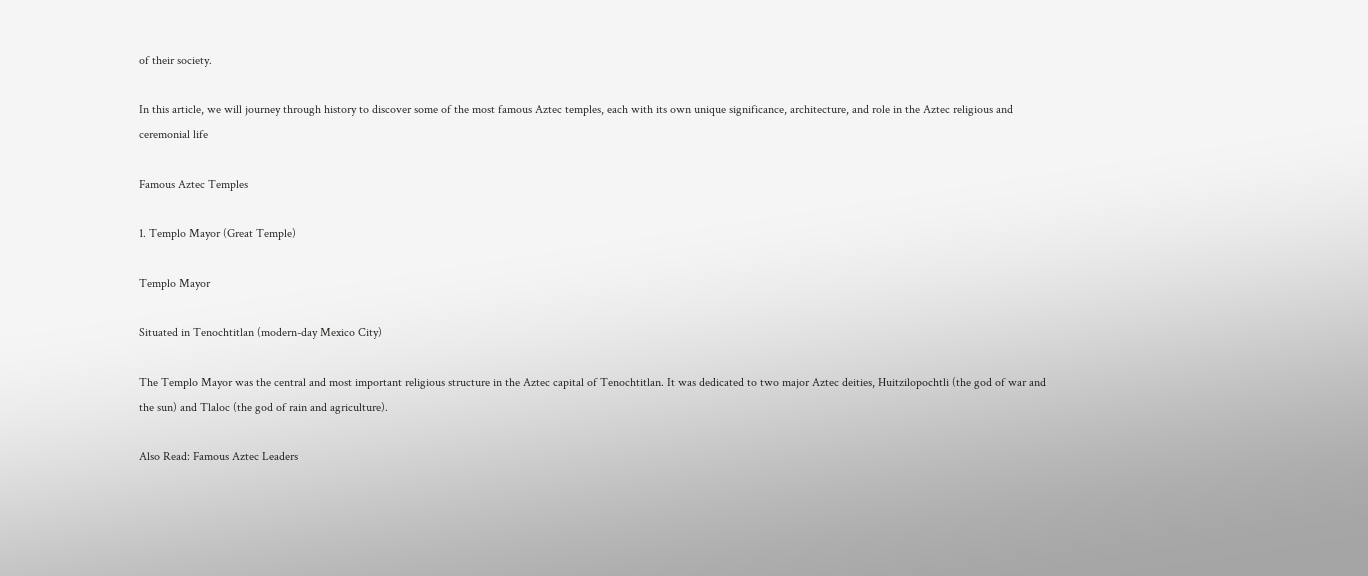of their society.

In this article, we will journey through history to discover some of the most famous Aztec temples, each with its own unique significance, architecture, and role in the Aztec religious and ceremonial life

Famous Aztec Temples

1. Templo Mayor (Great Temple)

Templo Mayor

Situated in Tenochtitlan (modern-day Mexico City)

The Templo Mayor was the central and most important religious structure in the Aztec capital of Tenochtitlan. It was dedicated to two major Aztec deities, Huitzilopochtli (the god of war and the sun) and Tlaloc (the god of rain and agriculture).

Also Read: Famous Aztec Leaders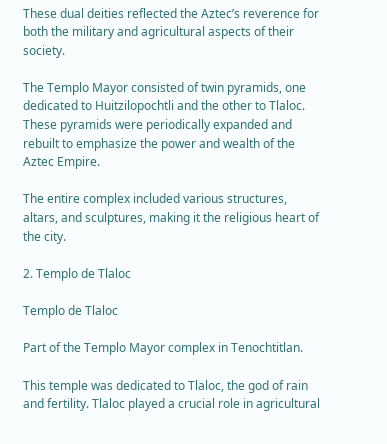These dual deities reflected the Aztec’s reverence for both the military and agricultural aspects of their society.

The Templo Mayor consisted of twin pyramids, one dedicated to Huitzilopochtli and the other to Tlaloc. These pyramids were periodically expanded and rebuilt to emphasize the power and wealth of the Aztec Empire.

The entire complex included various structures, altars, and sculptures, making it the religious heart of the city.

2. Templo de Tlaloc

Templo de Tlaloc

Part of the Templo Mayor complex in Tenochtitlan.

This temple was dedicated to Tlaloc, the god of rain and fertility. Tlaloc played a crucial role in agricultural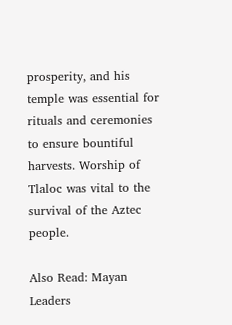prosperity, and his temple was essential for rituals and ceremonies to ensure bountiful harvests. Worship of Tlaloc was vital to the survival of the Aztec people.

Also Read: Mayan Leaders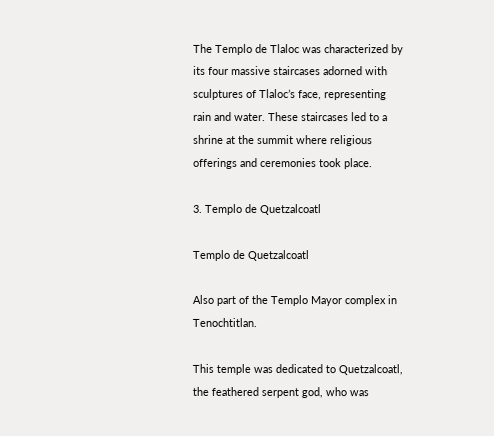The Templo de Tlaloc was characterized by its four massive staircases adorned with sculptures of Tlaloc’s face, representing rain and water. These staircases led to a shrine at the summit where religious offerings and ceremonies took place.

3. Templo de Quetzalcoatl

Templo de Quetzalcoatl

Also part of the Templo Mayor complex in Tenochtitlan.

This temple was dedicated to Quetzalcoatl, the feathered serpent god, who was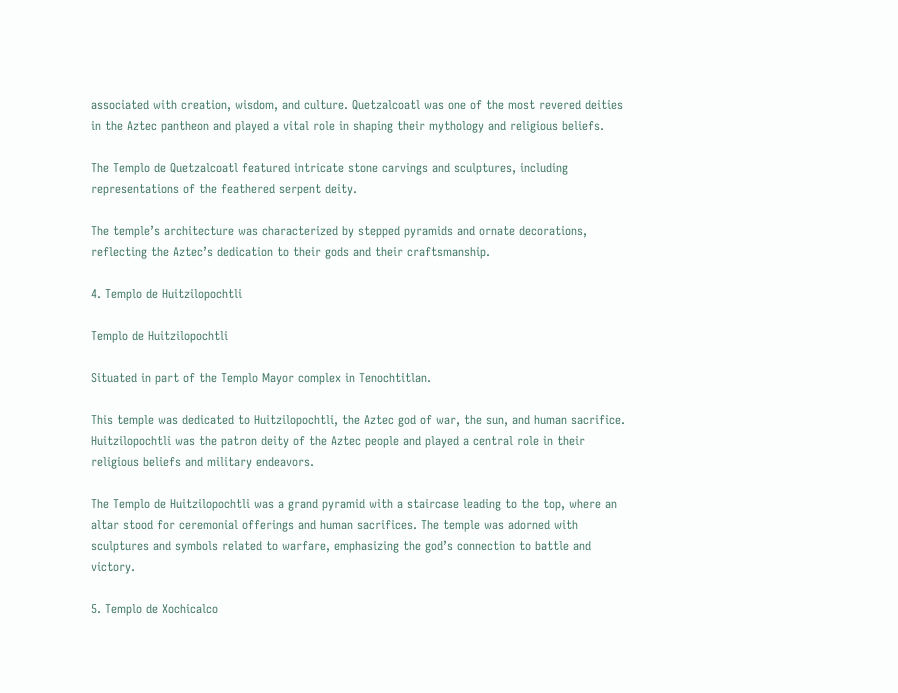associated with creation, wisdom, and culture. Quetzalcoatl was one of the most revered deities in the Aztec pantheon and played a vital role in shaping their mythology and religious beliefs.

The Templo de Quetzalcoatl featured intricate stone carvings and sculptures, including representations of the feathered serpent deity.

The temple’s architecture was characterized by stepped pyramids and ornate decorations, reflecting the Aztec’s dedication to their gods and their craftsmanship.

4. Templo de Huitzilopochtli

Templo de Huitzilopochtli

Situated in part of the Templo Mayor complex in Tenochtitlan.

This temple was dedicated to Huitzilopochtli, the Aztec god of war, the sun, and human sacrifice. Huitzilopochtli was the patron deity of the Aztec people and played a central role in their religious beliefs and military endeavors.

The Templo de Huitzilopochtli was a grand pyramid with a staircase leading to the top, where an altar stood for ceremonial offerings and human sacrifices. The temple was adorned with sculptures and symbols related to warfare, emphasizing the god’s connection to battle and victory.

5. Templo de Xochicalco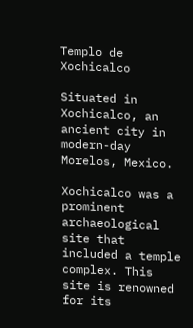Templo de Xochicalco

Situated in Xochicalco, an ancient city in modern-day Morelos, Mexico.

Xochicalco was a prominent archaeological site that included a temple complex. This site is renowned for its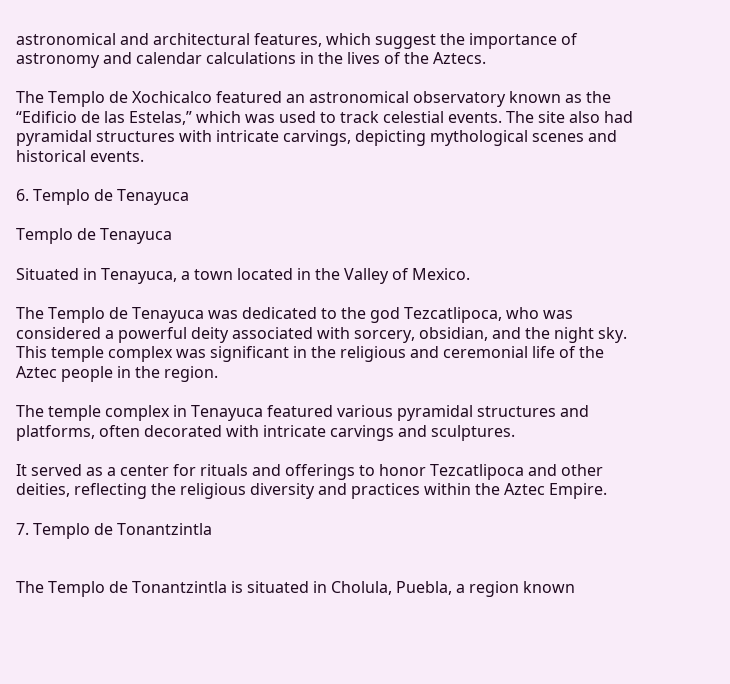astronomical and architectural features, which suggest the importance of astronomy and calendar calculations in the lives of the Aztecs.

The Templo de Xochicalco featured an astronomical observatory known as the “Edificio de las Estelas,” which was used to track celestial events. The site also had pyramidal structures with intricate carvings, depicting mythological scenes and historical events.

6. Templo de Tenayuca

Templo de Tenayuca

Situated in Tenayuca, a town located in the Valley of Mexico.

The Templo de Tenayuca was dedicated to the god Tezcatlipoca, who was considered a powerful deity associated with sorcery, obsidian, and the night sky. This temple complex was significant in the religious and ceremonial life of the Aztec people in the region.

The temple complex in Tenayuca featured various pyramidal structures and platforms, often decorated with intricate carvings and sculptures.

It served as a center for rituals and offerings to honor Tezcatlipoca and other deities, reflecting the religious diversity and practices within the Aztec Empire.

7. Templo de Tonantzintla


The Templo de Tonantzintla is situated in Cholula, Puebla, a region known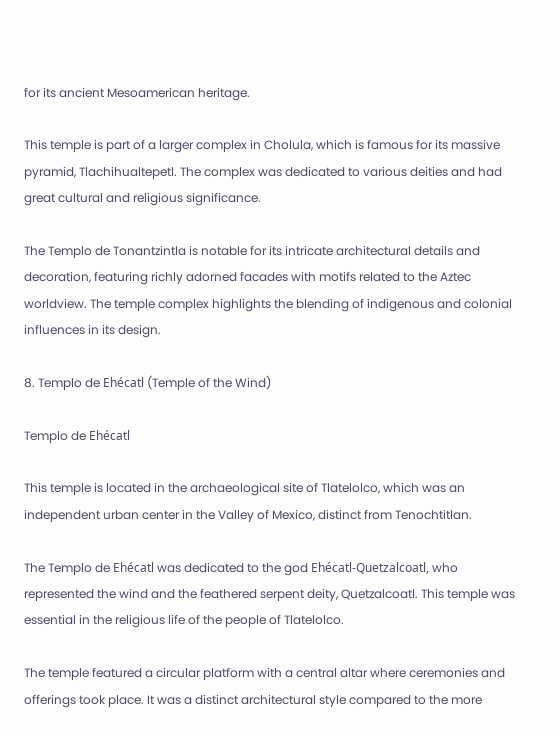for its ancient Mesoamerican heritage.

This temple is part of a larger complex in Cholula, which is famous for its massive pyramid, Tlachihualtepetl. The complex was dedicated to various deities and had great cultural and religious significance.

The Templo de Tonantzintla is notable for its intricate architectural details and decoration, featuring richly adorned facades with motifs related to the Aztec worldview. The temple complex highlights the blending of indigenous and colonial influences in its design.

8. Templo de Ehécatl (Temple of the Wind)

Templo de Ehécatl

This temple is located in the archaeological site of Tlatelolco, which was an independent urban center in the Valley of Mexico, distinct from Tenochtitlan.

The Templo de Ehécatl was dedicated to the god Ehécatl-Quetzalcoatl, who represented the wind and the feathered serpent deity, Quetzalcoatl. This temple was essential in the religious life of the people of Tlatelolco.

The temple featured a circular platform with a central altar where ceremonies and offerings took place. It was a distinct architectural style compared to the more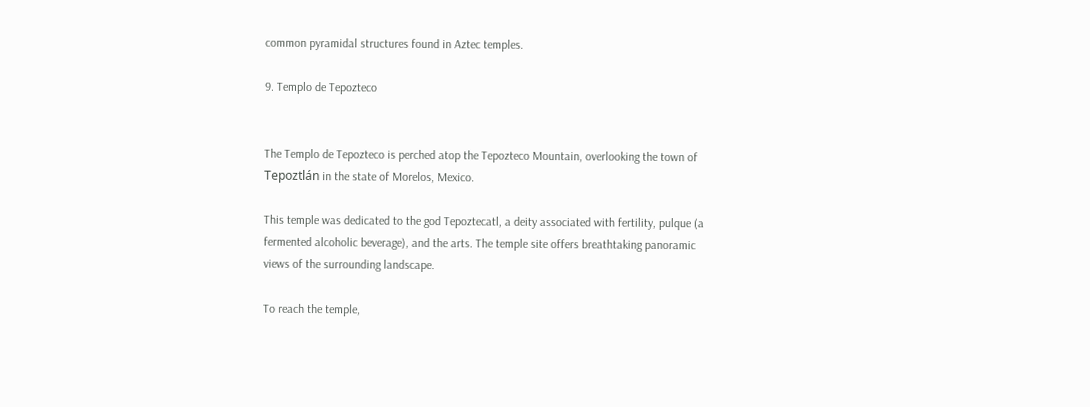common pyramidal structures found in Aztec temples.

9. Templo de Tepozteco


The Templo de Tepozteco is perched atop the Tepozteco Mountain, overlooking the town of Tepoztlán in the state of Morelos, Mexico.

This temple was dedicated to the god Tepoztecatl, a deity associated with fertility, pulque (a fermented alcoholic beverage), and the arts. The temple site offers breathtaking panoramic views of the surrounding landscape.

To reach the temple,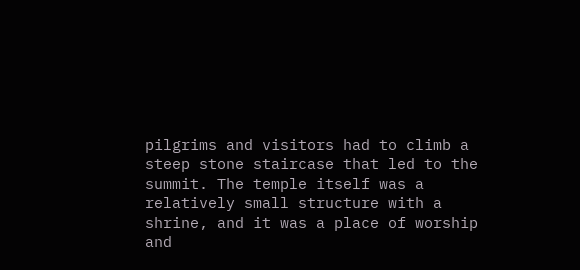pilgrims and visitors had to climb a steep stone staircase that led to the summit. The temple itself was a relatively small structure with a shrine, and it was a place of worship and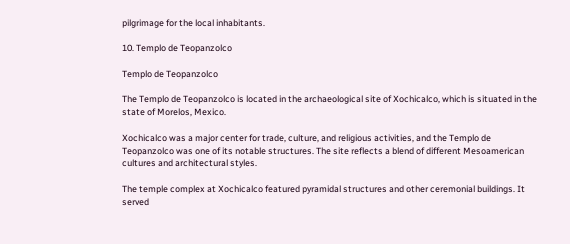pilgrimage for the local inhabitants.

10. Templo de Teopanzolco

Templo de Teopanzolco

The Templo de Teopanzolco is located in the archaeological site of Xochicalco, which is situated in the state of Morelos, Mexico.

Xochicalco was a major center for trade, culture, and religious activities, and the Templo de Teopanzolco was one of its notable structures. The site reflects a blend of different Mesoamerican cultures and architectural styles.

The temple complex at Xochicalco featured pyramidal structures and other ceremonial buildings. It served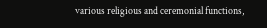various religious and ceremonial functions,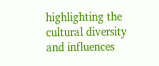highlighting the cultural diversity and influences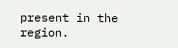present in the region.